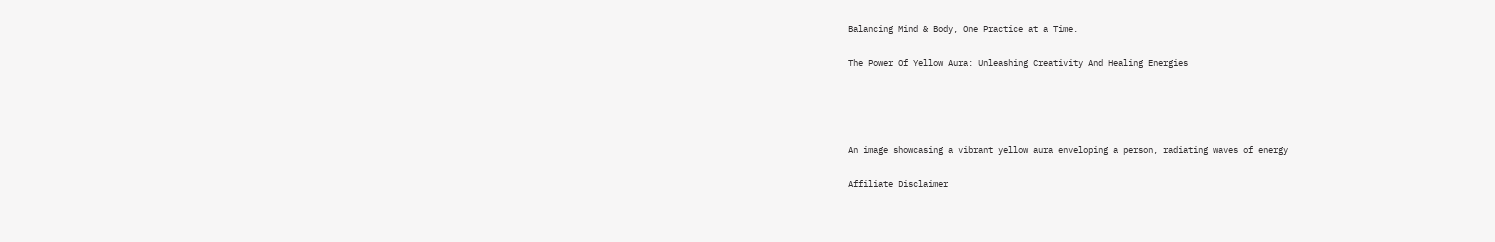Balancing Mind & Body, One Practice at a Time.

The Power Of Yellow Aura: Unleashing Creativity And Healing Energies




An image showcasing a vibrant yellow aura enveloping a person, radiating waves of energy

Affiliate Disclaimer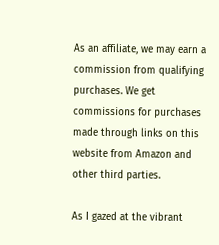As an affiliate, we may earn a commission from qualifying purchases. We get commissions for purchases made through links on this website from Amazon and other third parties.

As I gazed at the vibrant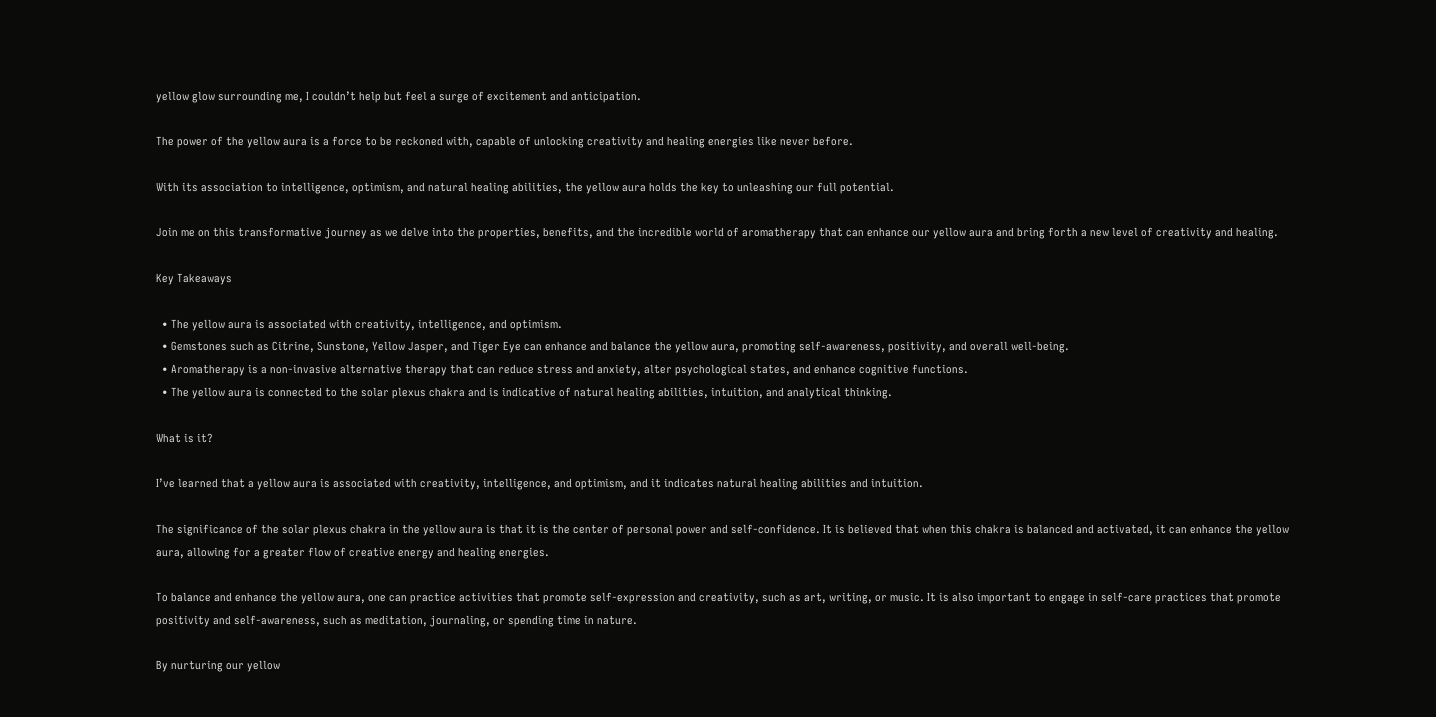yellow glow surrounding me, I couldn’t help but feel a surge of excitement and anticipation.

The power of the yellow aura is a force to be reckoned with, capable of unlocking creativity and healing energies like never before.

With its association to intelligence, optimism, and natural healing abilities, the yellow aura holds the key to unleashing our full potential.

Join me on this transformative journey as we delve into the properties, benefits, and the incredible world of aromatherapy that can enhance our yellow aura and bring forth a new level of creativity and healing.

Key Takeaways

  • The yellow aura is associated with creativity, intelligence, and optimism.
  • Gemstones such as Citrine, Sunstone, Yellow Jasper, and Tiger Eye can enhance and balance the yellow aura, promoting self-awareness, positivity, and overall well-being.
  • Aromatherapy is a non-invasive alternative therapy that can reduce stress and anxiety, alter psychological states, and enhance cognitive functions.
  • The yellow aura is connected to the solar plexus chakra and is indicative of natural healing abilities, intuition, and analytical thinking.

What is it?

I’ve learned that a yellow aura is associated with creativity, intelligence, and optimism, and it indicates natural healing abilities and intuition.

The significance of the solar plexus chakra in the yellow aura is that it is the center of personal power and self-confidence. It is believed that when this chakra is balanced and activated, it can enhance the yellow aura, allowing for a greater flow of creative energy and healing energies.

To balance and enhance the yellow aura, one can practice activities that promote self-expression and creativity, such as art, writing, or music. It is also important to engage in self-care practices that promote positivity and self-awareness, such as meditation, journaling, or spending time in nature.

By nurturing our yellow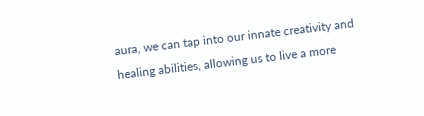aura, we can tap into our innate creativity and healing abilities, allowing us to live a more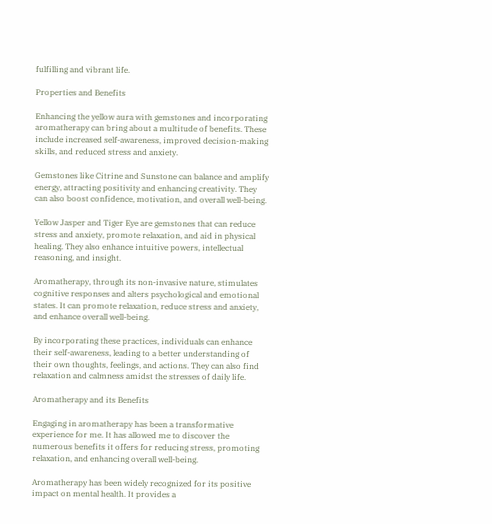fulfilling and vibrant life.

Properties and Benefits

Enhancing the yellow aura with gemstones and incorporating aromatherapy can bring about a multitude of benefits. These include increased self-awareness, improved decision-making skills, and reduced stress and anxiety.

Gemstones like Citrine and Sunstone can balance and amplify energy, attracting positivity and enhancing creativity. They can also boost confidence, motivation, and overall well-being.

Yellow Jasper and Tiger Eye are gemstones that can reduce stress and anxiety, promote relaxation, and aid in physical healing. They also enhance intuitive powers, intellectual reasoning, and insight.

Aromatherapy, through its non-invasive nature, stimulates cognitive responses and alters psychological and emotional states. It can promote relaxation, reduce stress and anxiety, and enhance overall well-being.

By incorporating these practices, individuals can enhance their self-awareness, leading to a better understanding of their own thoughts, feelings, and actions. They can also find relaxation and calmness amidst the stresses of daily life.

Aromatherapy and its Benefits

Engaging in aromatherapy has been a transformative experience for me. It has allowed me to discover the numerous benefits it offers for reducing stress, promoting relaxation, and enhancing overall well-being.

Aromatherapy has been widely recognized for its positive impact on mental health. It provides a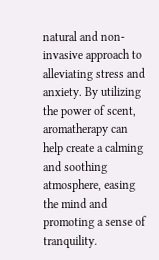natural and non-invasive approach to alleviating stress and anxiety. By utilizing the power of scent, aromatherapy can help create a calming and soothing atmosphere, easing the mind and promoting a sense of tranquility.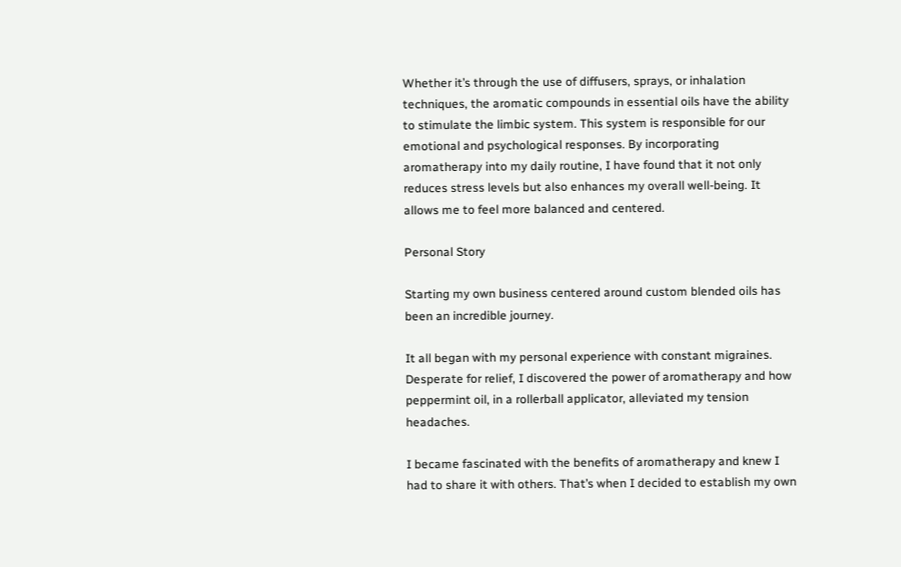Whether it’s through the use of diffusers, sprays, or inhalation techniques, the aromatic compounds in essential oils have the ability to stimulate the limbic system. This system is responsible for our emotional and psychological responses. By incorporating aromatherapy into my daily routine, I have found that it not only reduces stress levels but also enhances my overall well-being. It allows me to feel more balanced and centered.

Personal Story

Starting my own business centered around custom blended oils has been an incredible journey.

It all began with my personal experience with constant migraines. Desperate for relief, I discovered the power of aromatherapy and how peppermint oil, in a rollerball applicator, alleviated my tension headaches.

I became fascinated with the benefits of aromatherapy and knew I had to share it with others. That’s when I decided to establish my own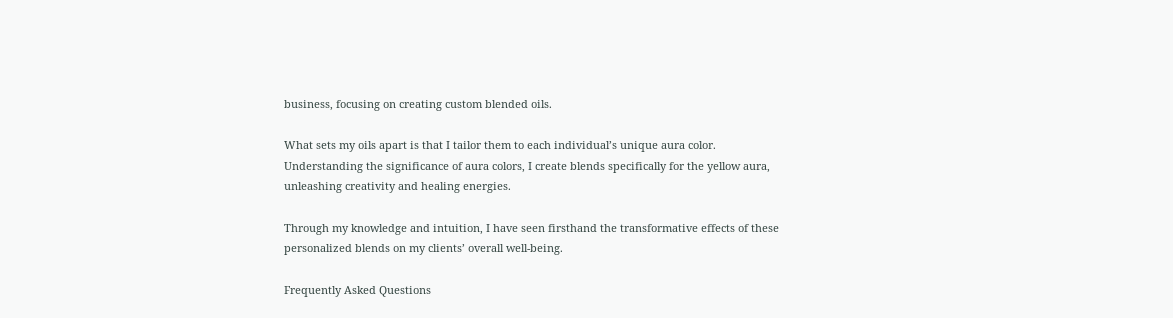business, focusing on creating custom blended oils.

What sets my oils apart is that I tailor them to each individual’s unique aura color. Understanding the significance of aura colors, I create blends specifically for the yellow aura, unleashing creativity and healing energies.

Through my knowledge and intuition, I have seen firsthand the transformative effects of these personalized blends on my clients’ overall well-being.

Frequently Asked Questions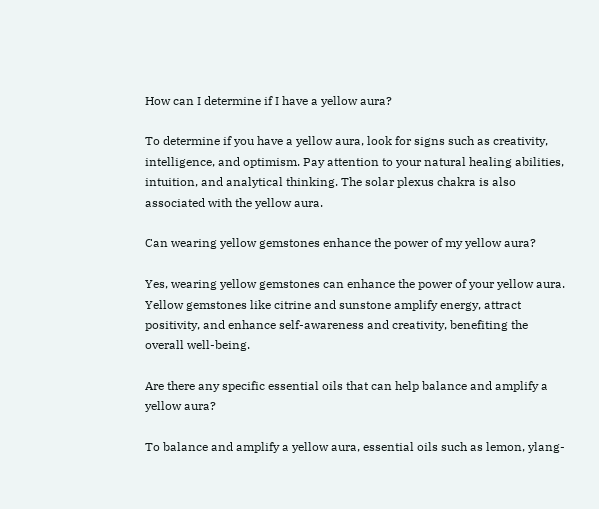How can I determine if I have a yellow aura?

To determine if you have a yellow aura, look for signs such as creativity, intelligence, and optimism. Pay attention to your natural healing abilities, intuition, and analytical thinking. The solar plexus chakra is also associated with the yellow aura.

Can wearing yellow gemstones enhance the power of my yellow aura?

Yes, wearing yellow gemstones can enhance the power of your yellow aura. Yellow gemstones like citrine and sunstone amplify energy, attract positivity, and enhance self-awareness and creativity, benefiting the overall well-being.

Are there any specific essential oils that can help balance and amplify a yellow aura?

To balance and amplify a yellow aura, essential oils such as lemon, ylang-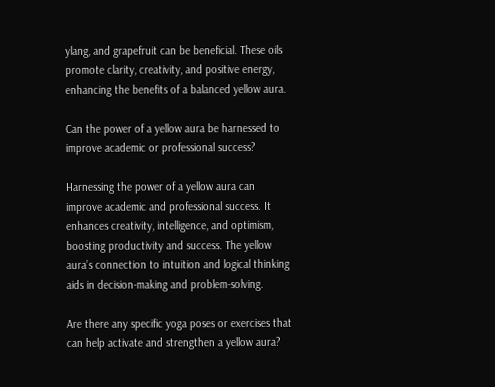ylang, and grapefruit can be beneficial. These oils promote clarity, creativity, and positive energy, enhancing the benefits of a balanced yellow aura.

Can the power of a yellow aura be harnessed to improve academic or professional success?

Harnessing the power of a yellow aura can improve academic and professional success. It enhances creativity, intelligence, and optimism, boosting productivity and success. The yellow aura’s connection to intuition and logical thinking aids in decision-making and problem-solving.

Are there any specific yoga poses or exercises that can help activate and strengthen a yellow aura?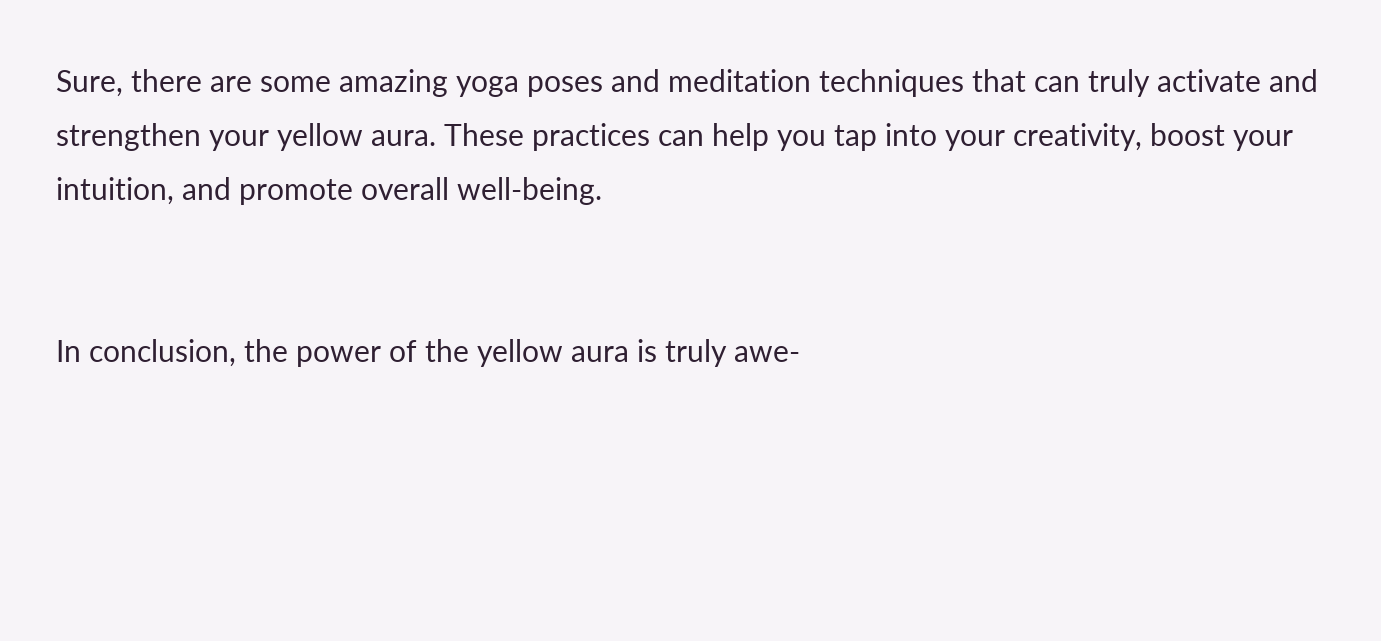Sure, there are some amazing yoga poses and meditation techniques that can truly activate and strengthen your yellow aura. These practices can help you tap into your creativity, boost your intuition, and promote overall well-being.


In conclusion, the power of the yellow aura is truly awe-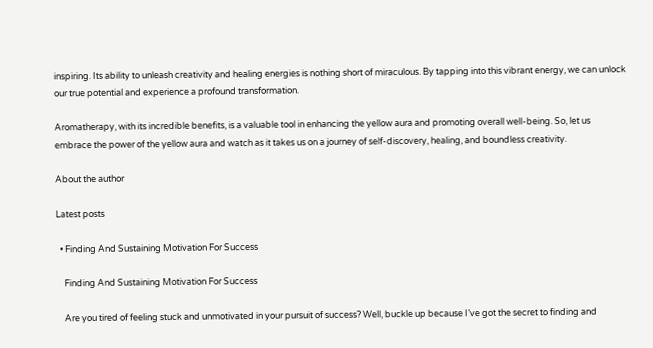inspiring. Its ability to unleash creativity and healing energies is nothing short of miraculous. By tapping into this vibrant energy, we can unlock our true potential and experience a profound transformation.

Aromatherapy, with its incredible benefits, is a valuable tool in enhancing the yellow aura and promoting overall well-being. So, let us embrace the power of the yellow aura and watch as it takes us on a journey of self-discovery, healing, and boundless creativity.

About the author

Latest posts

  • Finding And Sustaining Motivation For Success

    Finding And Sustaining Motivation For Success

    Are you tired of feeling stuck and unmotivated in your pursuit of success? Well, buckle up because I’ve got the secret to finding and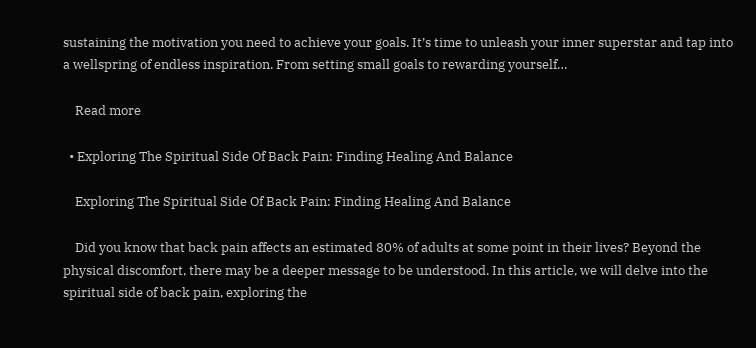sustaining the motivation you need to achieve your goals. It’s time to unleash your inner superstar and tap into a wellspring of endless inspiration. From setting small goals to rewarding yourself…

    Read more

  • Exploring The Spiritual Side Of Back Pain: Finding Healing And Balance

    Exploring The Spiritual Side Of Back Pain: Finding Healing And Balance

    Did you know that back pain affects an estimated 80% of adults at some point in their lives? Beyond the physical discomfort, there may be a deeper message to be understood. In this article, we will delve into the spiritual side of back pain, exploring the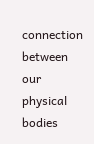connection between our physical bodies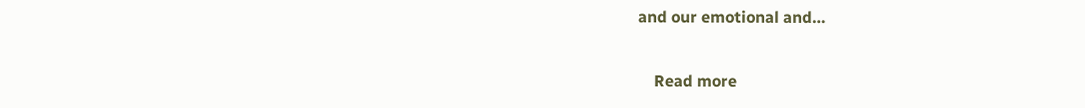and our emotional and…

    Read more